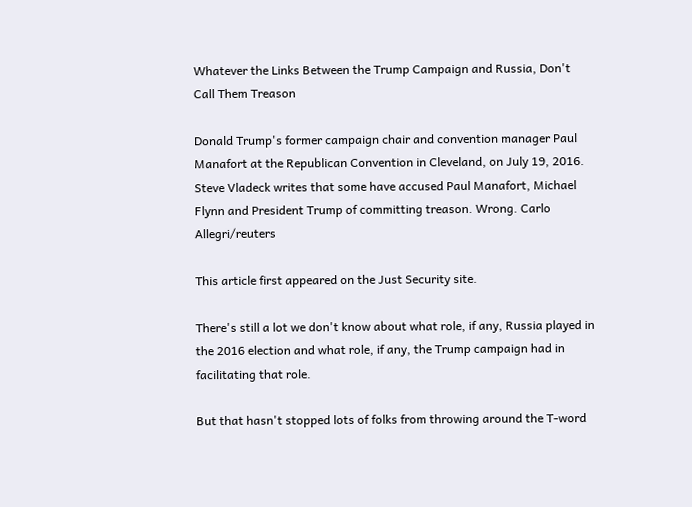Whatever the Links Between the Trump Campaign and Russia, Don't Call Them Treason

Donald Trump's former campaign chair and convention manager Paul Manafort at the Republican Convention in Cleveland, on July 19, 2016. Steve Vladeck writes that some have accused Paul Manafort, Michael Flynn and President Trump of committing treason. Wrong. Carlo Allegri/reuters

This article first appeared on the Just Security site.

There's still a lot we don't know about what role, if any, Russia played in the 2016 election and what role, if any, the Trump campaign had in facilitating that role.

But that hasn't stopped lots of folks from throwing around the T-word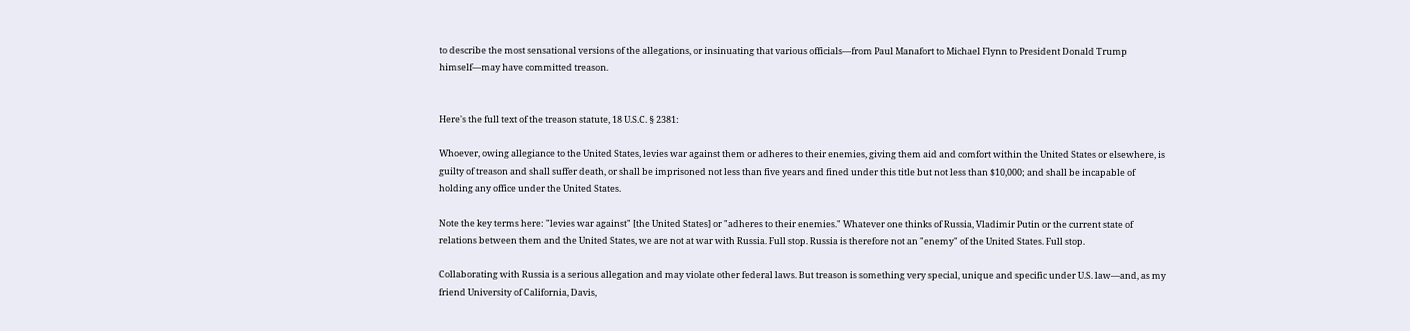to describe the most sensational versions of the allegations, or insinuating that various officials—from Paul Manafort to Michael Flynn to President Donald Trump himself—may have committed treason.


Here's the full text of the treason statute, 18 U.S.C. § 2381:

Whoever, owing allegiance to the United States, levies war against them or adheres to their enemies, giving them aid and comfort within the United States or elsewhere, is guilty of treason and shall suffer death, or shall be imprisoned not less than five years and fined under this title but not less than $10,000; and shall be incapable of holding any office under the United States.

Note the key terms here: "levies war against" [the United States] or "adheres to their enemies." Whatever one thinks of Russia, Vladimir Putin or the current state of relations between them and the United States, we are not at war with Russia. Full stop. Russia is therefore not an "enemy" of the United States. Full stop.

Collaborating with Russia is a serious allegation and may violate other federal laws. But treason is something very special, unique and specific under U.S. law—and, as my friend University of California, Davis,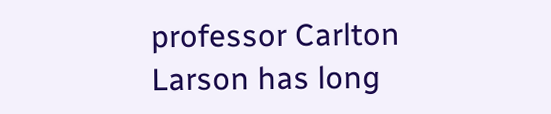professor Carlton Larson has long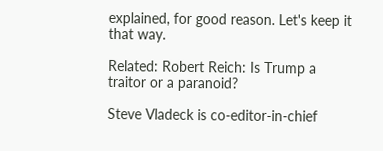explained, for good reason. Let's keep it that way.

Related: Robert Reich: Is Trump a traitor or a paranoid?

Steve Vladeck is co-editor-in-chief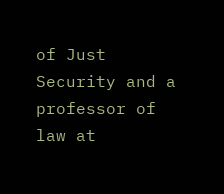of Just Security and a professor of law at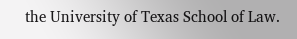the University of Texas School of Law.